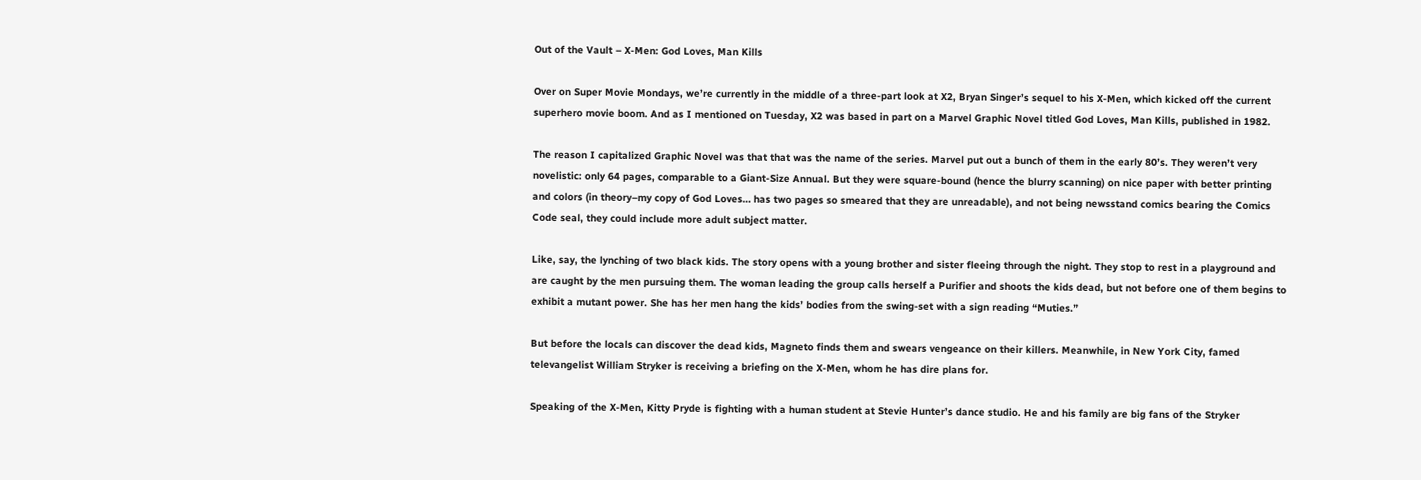Out of the Vault – X-Men: God Loves, Man Kills

Over on Super Movie Mondays, we’re currently in the middle of a three-part look at X2, Bryan Singer’s sequel to his X-Men, which kicked off the current superhero movie boom. And as I mentioned on Tuesday, X2 was based in part on a Marvel Graphic Novel titled God Loves, Man Kills, published in 1982.

The reason I capitalized Graphic Novel was that that was the name of the series. Marvel put out a bunch of them in the early 80’s. They weren’t very novelistic: only 64 pages, comparable to a Giant-Size Annual. But they were square-bound (hence the blurry scanning) on nice paper with better printing and colors (in theory–my copy of God Loves… has two pages so smeared that they are unreadable), and not being newsstand comics bearing the Comics Code seal, they could include more adult subject matter.

Like, say, the lynching of two black kids. The story opens with a young brother and sister fleeing through the night. They stop to rest in a playground and are caught by the men pursuing them. The woman leading the group calls herself a Purifier and shoots the kids dead, but not before one of them begins to exhibit a mutant power. She has her men hang the kids’ bodies from the swing-set with a sign reading “Muties.”

But before the locals can discover the dead kids, Magneto finds them and swears vengeance on their killers. Meanwhile, in New York City, famed televangelist William Stryker is receiving a briefing on the X-Men, whom he has dire plans for.

Speaking of the X-Men, Kitty Pryde is fighting with a human student at Stevie Hunter’s dance studio. He and his family are big fans of the Stryker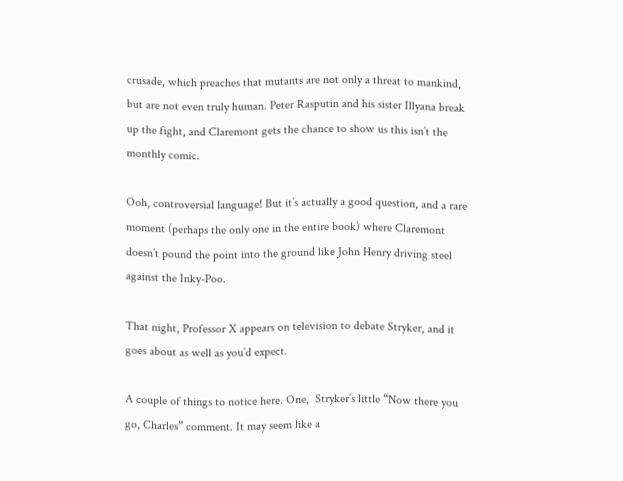crusade, which preaches that mutants are not only a threat to mankind, but are not even truly human. Peter Rasputin and his sister Illyana break up the fight, and Claremont gets the chance to show us this isn’t the monthly comic.

Ooh, controversial language! But it’s actually a good question, and a rare moment (perhaps the only one in the entire book) where Claremont doesn’t pound the point into the ground like John Henry driving steel against the Inky-Poo.

That night, Professor X appears on television to debate Stryker, and it goes about as well as you’d expect.

A couple of things to notice here. One,  Stryker’s little “Now there you go, Charles” comment. It may seem like a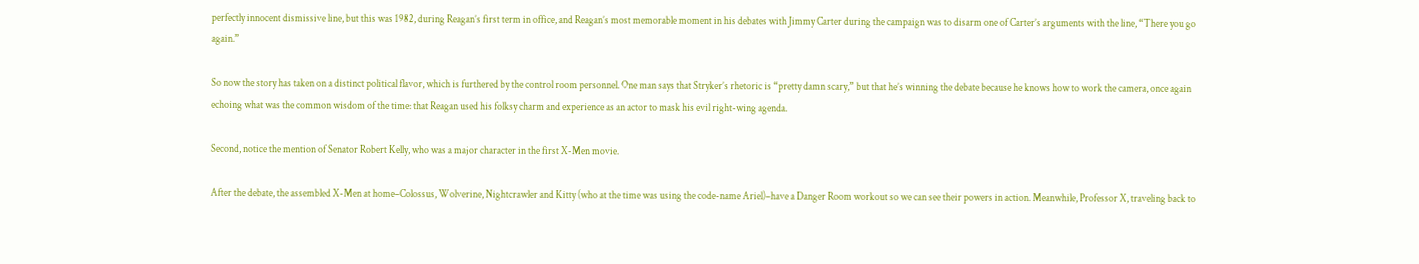perfectly innocent dismissive line, but this was 1982, during Reagan’s first term in office, and Reagan’s most memorable moment in his debates with Jimmy Carter during the campaign was to disarm one of Carter’s arguments with the line, “There you go again.”

So now the story has taken on a distinct political flavor, which is furthered by the control room personnel. One man says that Stryker’s rhetoric is “pretty damn scary,” but that he’s winning the debate because he knows how to work the camera, once again echoing what was the common wisdom of the time: that Reagan used his folksy charm and experience as an actor to mask his evil right-wing agenda.

Second, notice the mention of Senator Robert Kelly, who was a major character in the first X-Men movie.

After the debate, the assembled X-Men at home–Colossus, Wolverine, Nightcrawler and Kitty (who at the time was using the code-name Ariel)–have a Danger Room workout so we can see their powers in action. Meanwhile, Professor X, traveling back to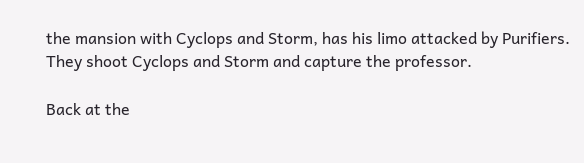the mansion with Cyclops and Storm, has his limo attacked by Purifiers. They shoot Cyclops and Storm and capture the professor.

Back at the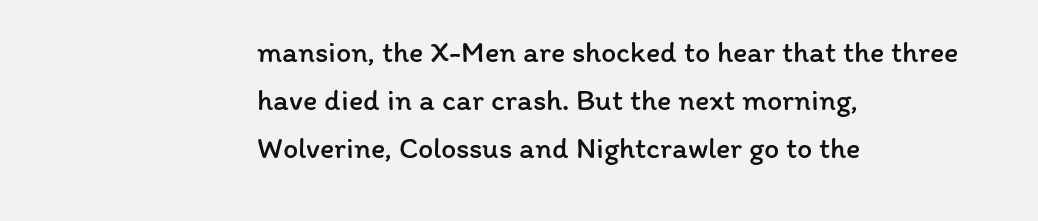mansion, the X-Men are shocked to hear that the three have died in a car crash. But the next morning, Wolverine, Colossus and Nightcrawler go to the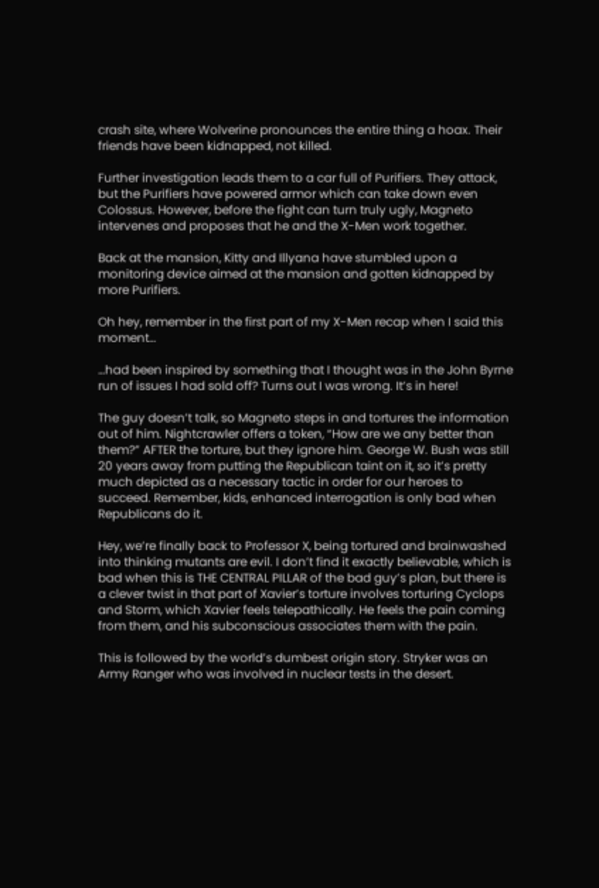crash site, where Wolverine pronounces the entire thing a hoax. Their friends have been kidnapped, not killed.

Further investigation leads them to a car full of Purifiers. They attack, but the Purifiers have powered armor which can take down even Colossus. However, before the fight can turn truly ugly, Magneto intervenes and proposes that he and the X-Men work together.

Back at the mansion, Kitty and Illyana have stumbled upon a monitoring device aimed at the mansion and gotten kidnapped by more Purifiers.

Oh hey, remember in the first part of my X-Men recap when I said this moment…

…had been inspired by something that I thought was in the John Byrne run of issues I had sold off? Turns out I was wrong. It’s in here!

The guy doesn’t talk, so Magneto steps in and tortures the information out of him. Nightcrawler offers a token, “How are we any better than them?” AFTER the torture, but they ignore him. George W. Bush was still 20 years away from putting the Republican taint on it, so it’s pretty much depicted as a necessary tactic in order for our heroes to succeed. Remember, kids, enhanced interrogation is only bad when Republicans do it.

Hey, we’re finally back to Professor X, being tortured and brainwashed into thinking mutants are evil. I don’t find it exactly believable, which is bad when this is THE CENTRAL PILLAR of the bad guy’s plan, but there is a clever twist in that part of Xavier’s torture involves torturing Cyclops and Storm, which Xavier feels telepathically. He feels the pain coming from them, and his subconscious associates them with the pain.

This is followed by the world’s dumbest origin story. Stryker was an Army Ranger who was involved in nuclear tests in the desert.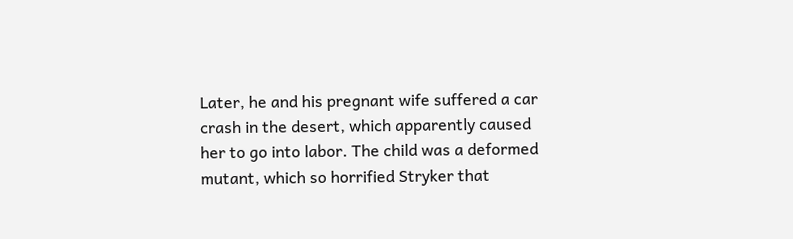Later, he and his pregnant wife suffered a car crash in the desert, which apparently caused her to go into labor. The child was a deformed mutant, which so horrified Stryker that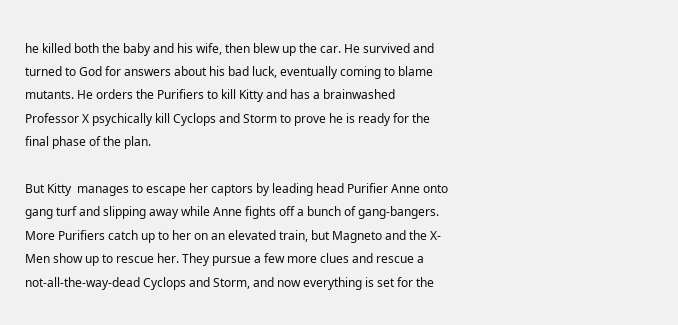he killed both the baby and his wife, then blew up the car. He survived and turned to God for answers about his bad luck, eventually coming to blame mutants. He orders the Purifiers to kill Kitty and has a brainwashed Professor X psychically kill Cyclops and Storm to prove he is ready for the final phase of the plan.

But Kitty  manages to escape her captors by leading head Purifier Anne onto gang turf and slipping away while Anne fights off a bunch of gang-bangers. More Purifiers catch up to her on an elevated train, but Magneto and the X-Men show up to rescue her. They pursue a few more clues and rescue a not-all-the-way-dead Cyclops and Storm, and now everything is set for the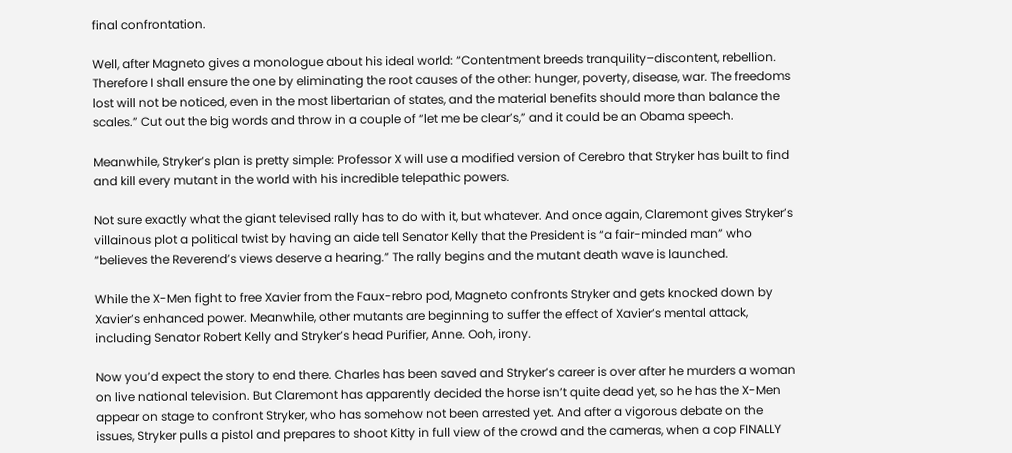final confrontation.

Well, after Magneto gives a monologue about his ideal world: “Contentment breeds tranquility–discontent, rebellion. Therefore I shall ensure the one by eliminating the root causes of the other: hunger, poverty, disease, war. The freedoms lost will not be noticed, even in the most libertarian of states, and the material benefits should more than balance the scales.” Cut out the big words and throw in a couple of “let me be clear’s,” and it could be an Obama speech.

Meanwhile, Stryker’s plan is pretty simple: Professor X will use a modified version of Cerebro that Stryker has built to find and kill every mutant in the world with his incredible telepathic powers.

Not sure exactly what the giant televised rally has to do with it, but whatever. And once again, Claremont gives Stryker’s villainous plot a political twist by having an aide tell Senator Kelly that the President is “a fair-minded man” who “believes the Reverend’s views deserve a hearing.” The rally begins and the mutant death wave is launched.

While the X-Men fight to free Xavier from the Faux-rebro pod, Magneto confronts Stryker and gets knocked down by Xavier’s enhanced power. Meanwhile, other mutants are beginning to suffer the effect of Xavier’s mental attack, including Senator Robert Kelly and Stryker’s head Purifier, Anne. Ooh, irony.

Now you’d expect the story to end there. Charles has been saved and Stryker’s career is over after he murders a woman on live national television. But Claremont has apparently decided the horse isn’t quite dead yet, so he has the X-Men appear on stage to confront Stryker, who has somehow not been arrested yet. And after a vigorous debate on the issues, Stryker pulls a pistol and prepares to shoot Kitty in full view of the crowd and the cameras, when a cop FINALLY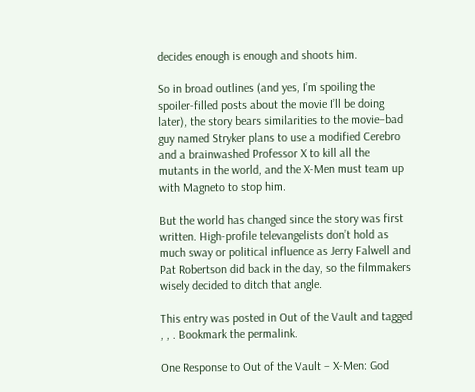decides enough is enough and shoots him.

So in broad outlines (and yes, I’m spoiling the spoiler-filled posts about the movie I’ll be doing later), the story bears similarities to the movie–bad guy named Stryker plans to use a modified Cerebro and a brainwashed Professor X to kill all the mutants in the world, and the X-Men must team up with Magneto to stop him.

But the world has changed since the story was first written. High-profile televangelists don’t hold as much sway or political influence as Jerry Falwell and Pat Robertson did back in the day, so the filmmakers wisely decided to ditch that angle.

This entry was posted in Out of the Vault and tagged , , . Bookmark the permalink.

One Response to Out of the Vault – X-Men: God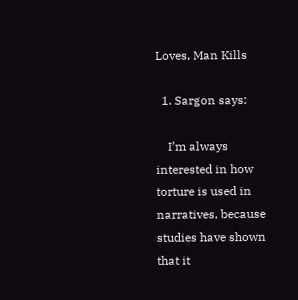Loves, Man Kills

  1. Sargon says:

    I’m always interested in how torture is used in narratives, because studies have shown that it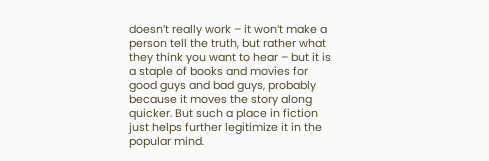doesn’t really work – it won’t make a person tell the truth, but rather what they think you want to hear – but it is a staple of books and movies for good guys and bad guys, probably because it moves the story along quicker. But such a place in fiction just helps further legitimize it in the popular mind.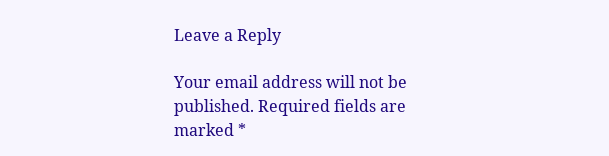Leave a Reply

Your email address will not be published. Required fields are marked *